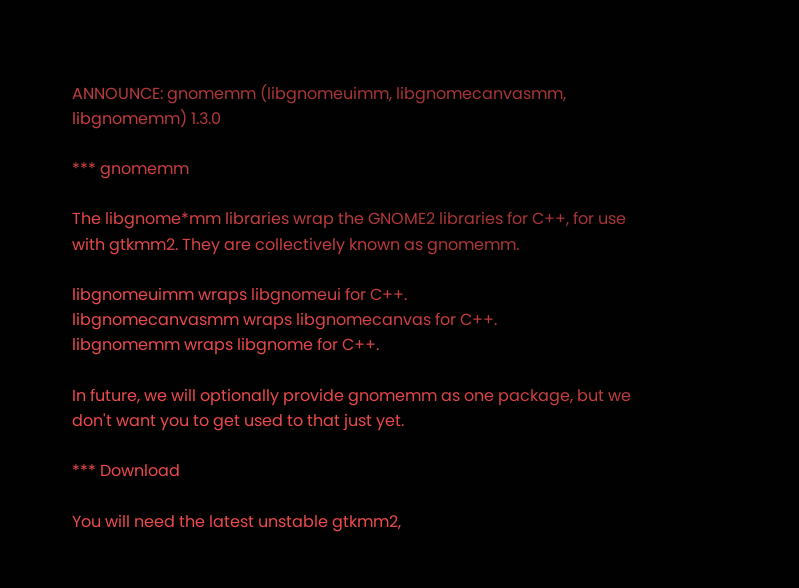ANNOUNCE: gnomemm (libgnomeuimm, libgnomecanvasmm, libgnomemm) 1.3.0

*** gnomemm

The libgnome*mm libraries wrap the GNOME2 libraries for C++, for use
with gtkmm2. They are collectively known as gnomemm.

libgnomeuimm wraps libgnomeui for C++.
libgnomecanvasmm wraps libgnomecanvas for C++.
libgnomemm wraps libgnome for C++.

In future, we will optionally provide gnomemm as one package, but we
don't want you to get used to that just yet.

*** Download

You will need the latest unstable gtkmm2,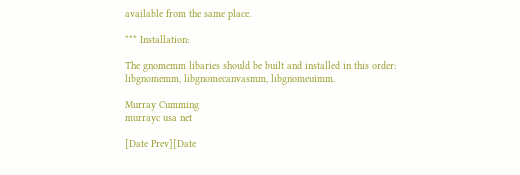available from the same place.

*** Installation:

The gnomemm libaries should be built and installed in this order:
libgnomemm, libgnomecanvasmm, libgnomeuimm.

Murray Cumming
murrayc usa net

[Date Prev][Date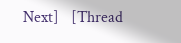Next]   [Thread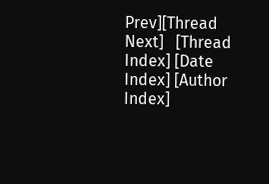Prev][Thread Next]   [Thread Index] [Date Index] [Author Index]